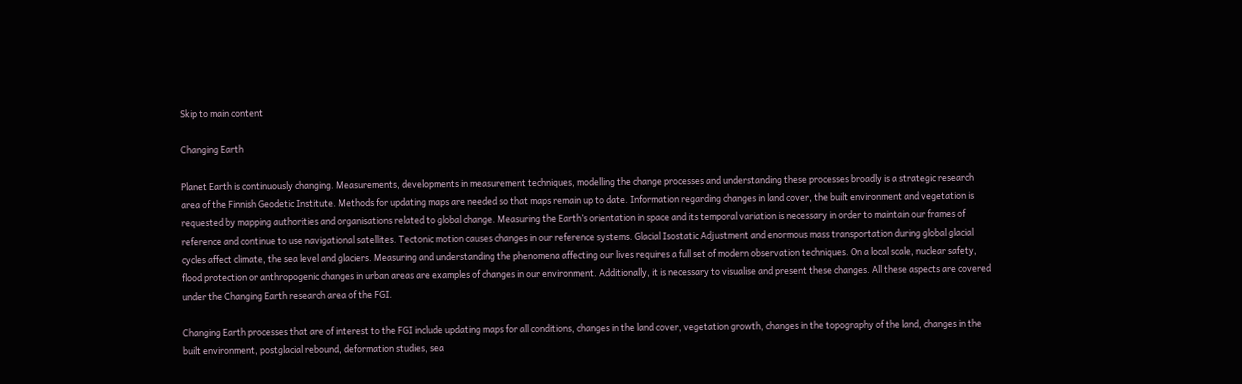Skip to main content

Changing Earth

Planet Earth is continuously changing. Measurements, developments in measurement techniques, modelling the change processes and understanding these processes broadly is a strategic research area of the Finnish Geodetic Institute. Methods for updating maps are needed so that maps remain up to date. Information regarding changes in land cover, the built environment and vegetation is requested by mapping authorities and organisations related to global change. Measuring the Earth’s orientation in space and its temporal variation is necessary in order to maintain our frames of reference and continue to use navigational satellites. Tectonic motion causes changes in our reference systems. Glacial Isostatic Adjustment and enormous mass transportation during global glacial cycles affect climate, the sea level and glaciers. Measuring and understanding the phenomena affecting our lives requires a full set of modern observation techniques. On a local scale, nuclear safety, flood protection or anthropogenic changes in urban areas are examples of changes in our environment. Additionally, it is necessary to visualise and present these changes. All these aspects are covered under the Changing Earth research area of the FGI.

Changing Earth processes that are of interest to the FGI include updating maps for all conditions, changes in the land cover, vegetation growth, changes in the topography of the land, changes in the built environment, postglacial rebound, deformation studies, sea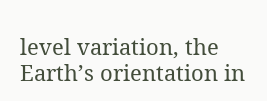level variation, the Earth’s orientation in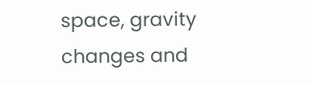space, gravity changes and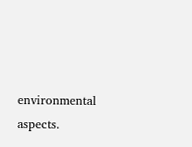environmental aspects.